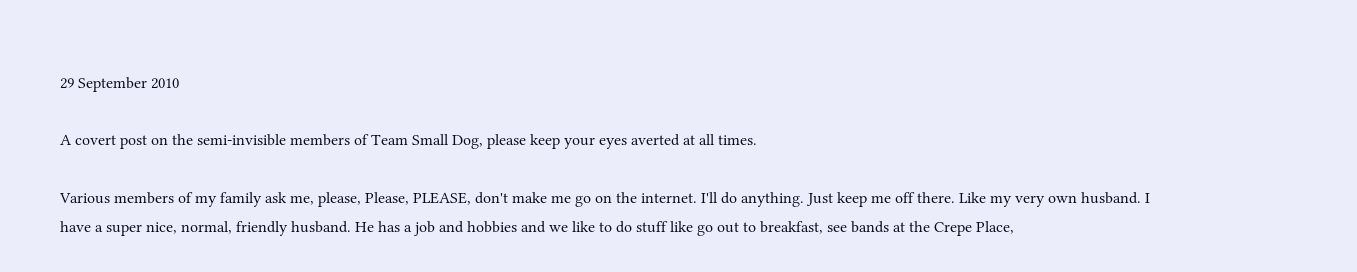29 September 2010

A covert post on the semi-invisible members of Team Small Dog, please keep your eyes averted at all times.

Various members of my family ask me, please, Please, PLEASE, don't make me go on the internet. I'll do anything. Just keep me off there. Like my very own husband. I have a super nice, normal, friendly husband. He has a job and hobbies and we like to do stuff like go out to breakfast, see bands at the Crepe Place,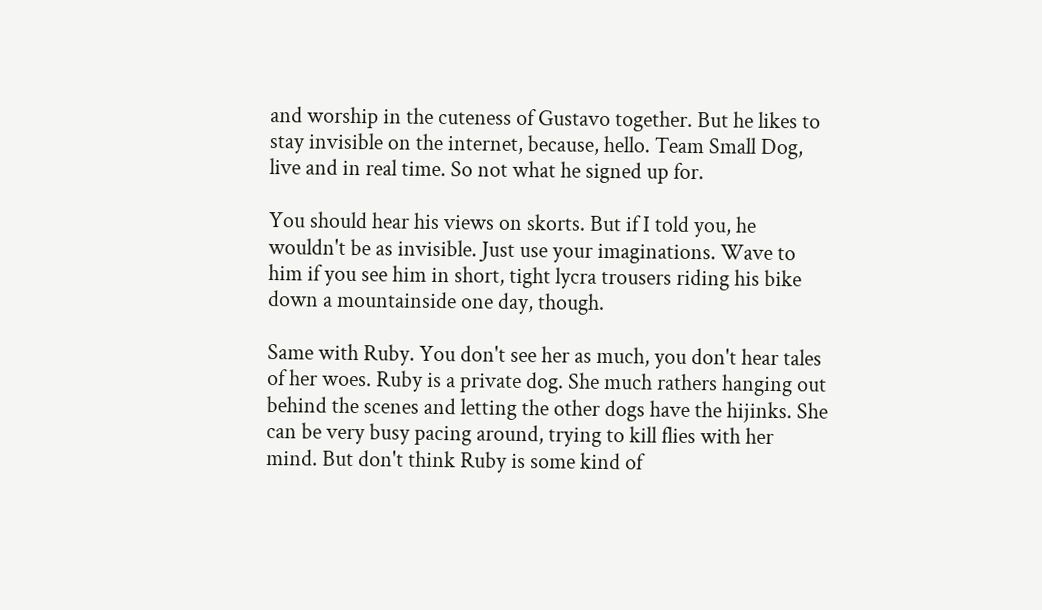and worship in the cuteness of Gustavo together. But he likes to stay invisible on the internet, because, hello. Team Small Dog, live and in real time. So not what he signed up for.

You should hear his views on skorts. But if I told you, he wouldn't be as invisible. Just use your imaginations. Wave to him if you see him in short, tight lycra trousers riding his bike down a mountainside one day, though.

Same with Ruby. You don't see her as much, you don't hear tales of her woes. Ruby is a private dog. She much rathers hanging out behind the scenes and letting the other dogs have the hijinks. She can be very busy pacing around, trying to kill flies with her mind. But don't think Ruby is some kind of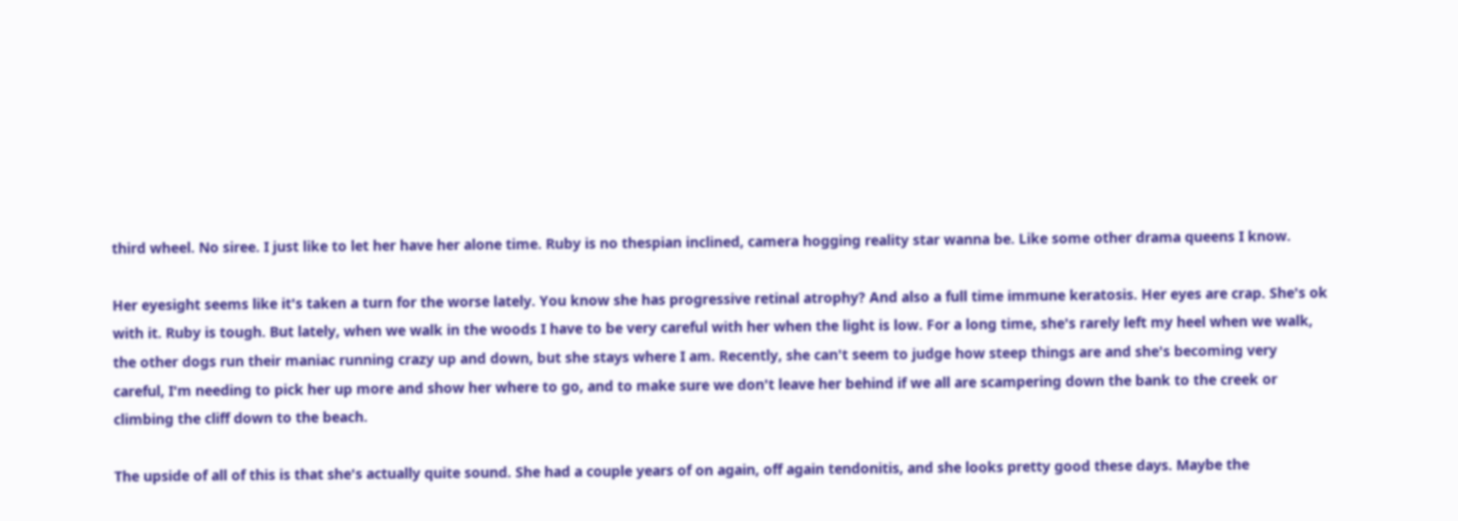third wheel. No siree. I just like to let her have her alone time. Ruby is no thespian inclined, camera hogging reality star wanna be. Like some other drama queens I know.

Her eyesight seems like it's taken a turn for the worse lately. You know she has progressive retinal atrophy? And also a full time immune keratosis. Her eyes are crap. She's ok with it. Ruby is tough. But lately, when we walk in the woods I have to be very careful with her when the light is low. For a long time, she's rarely left my heel when we walk, the other dogs run their maniac running crazy up and down, but she stays where I am. Recently, she can't seem to judge how steep things are and she's becoming very careful, I'm needing to pick her up more and show her where to go, and to make sure we don't leave her behind if we all are scampering down the bank to the creek or climbing the cliff down to the beach.

The upside of all of this is that she's actually quite sound. She had a couple years of on again, off again tendonitis, and she looks pretty good these days. Maybe the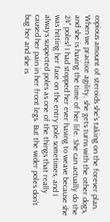copious amount of steroids she's taking on the forever plan. When we practice agility, she gets turns with the other dogs, and she is having the time of her life. She can actually do the 24" poles! I had stopped her ever having to weave because she was hitting her face on the entry pole sometimes, and I always suspected poles as one of the things that really caused her pain in her front legs. But the wider poles don't bug her and she is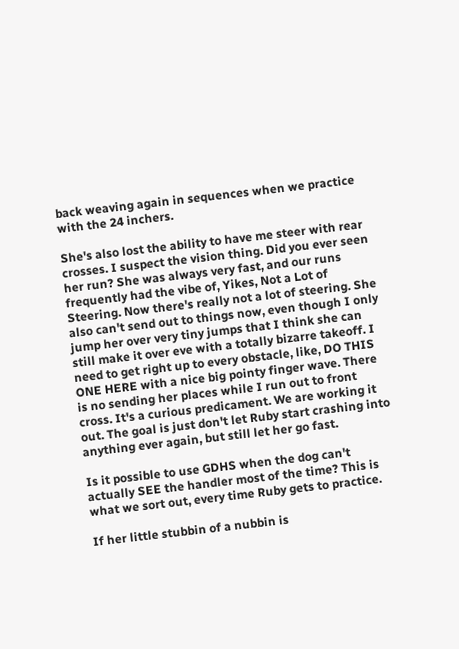back weaving again in sequences when we practice with the 24 inchers.

She's also lost the ability to have me steer with rear crosses. I suspect the vision thing. Did you ever seen her run? She was always very fast, and our runs frequently had the vibe of, Yikes, Not a Lot of Steering. Now there's really not a lot of steering. She also can't send out to things now, even though I only jump her over very tiny jumps that I think she can still make it over eve with a totally bizarre takeoff. I need to get right up to every obstacle, like, DO THIS ONE HERE with a nice big pointy finger wave. There is no sending her places while I run out to front cross. It's a curious predicament. We are working it out. The goal is just don't let Ruby start crashing into anything ever again, but still let her go fast.

Is it possible to use GDHS when the dog can't actually SEE the handler most of the time? This is what we sort out, every time Ruby gets to practice.

If her little stubbin of a nubbin is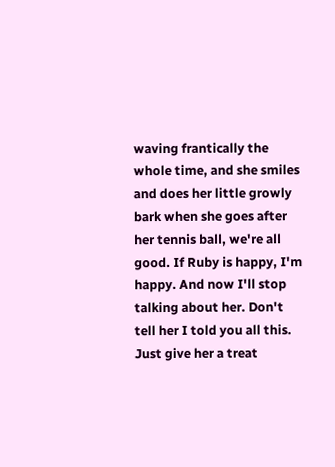waving frantically the whole time, and she smiles and does her little growly bark when she goes after her tennis ball, we're all good. If Ruby is happy, I'm happy. And now I'll stop talking about her. Don't tell her I told you all this. Just give her a treat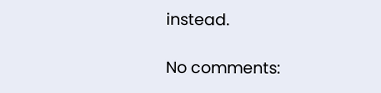instead.

No comments: